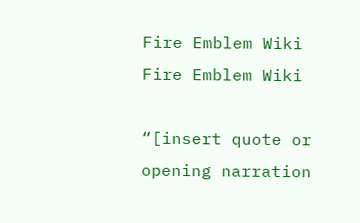Fire Emblem Wiki
Fire Emblem Wiki

“[insert quote or opening narration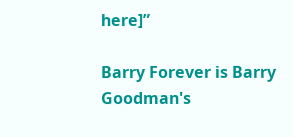here]”

Barry Forever is Barry Goodman's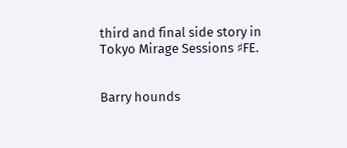third and final side story in Tokyo Mirage Sessions ♯FE.


Barry hounds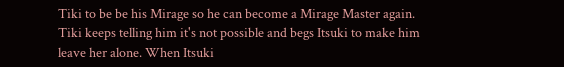Tiki to be be his Mirage so he can become a Mirage Master again. Tiki keeps telling him it's not possible and begs Itsuki to make him leave her alone. When Itsuki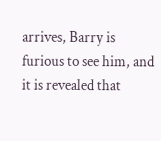arrives, Barry is furious to see him, and it is revealed that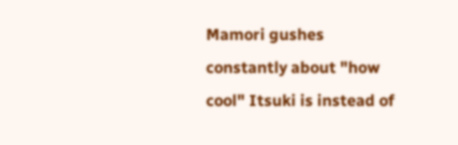Mamori gushes constantly about "how cool" Itsuki is instead of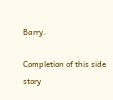Barry.

Completion of this side story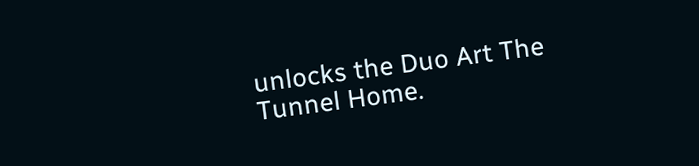unlocks the Duo Art The Tunnel Home.